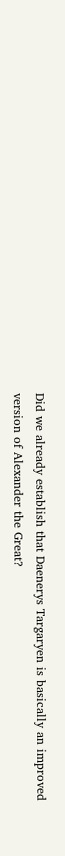Did we already establish that Daenerys Targaryen is basically an improved version of Alexander the Great?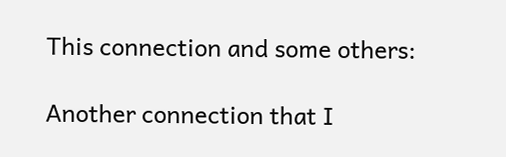This connection and some others:

Another connection that I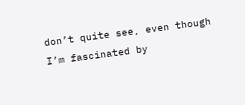don’t quite see, even though I’m fascinated by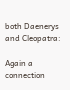both Daenerys and Cleopatra:

Again a connection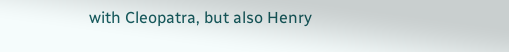with Cleopatra, but also Henry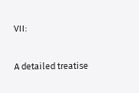VII:

A detailed treatise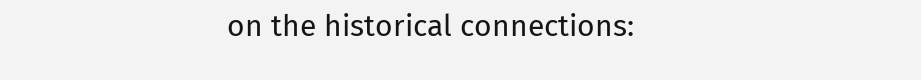on the historical connections: